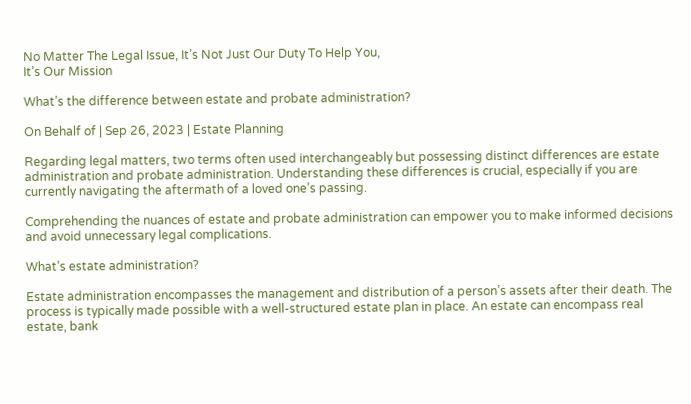No Matter The Legal Issue, It’s Not Just Our Duty To Help You,
It’s Our Mission

What’s the difference between estate and probate administration?

On Behalf of | Sep 26, 2023 | Estate Planning

Regarding legal matters, two terms often used interchangeably but possessing distinct differences are estate administration and probate administration. Understanding these differences is crucial, especially if you are currently navigating the aftermath of a loved one’s passing.

Comprehending the nuances of estate and probate administration can empower you to make informed decisions and avoid unnecessary legal complications.

What’s estate administration?

Estate administration encompasses the management and distribution of a person’s assets after their death. The process is typically made possible with a well-structured estate plan in place. An estate can encompass real estate, bank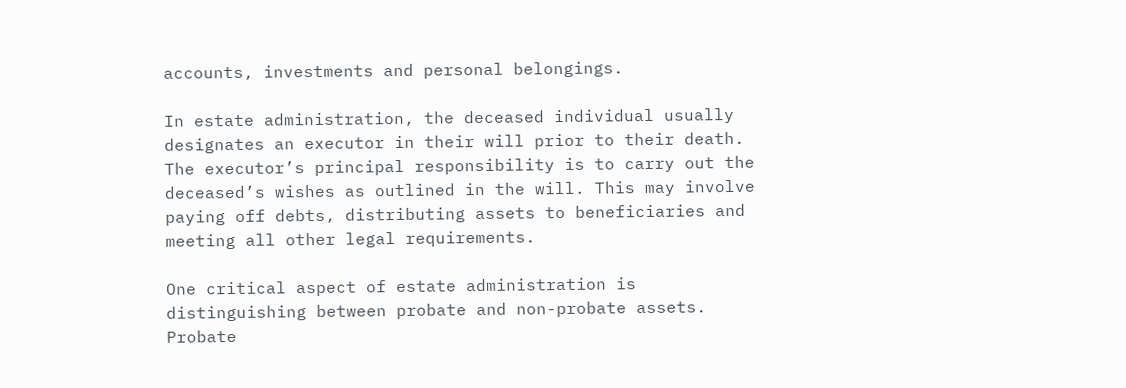accounts, investments and personal belongings.

In estate administration, the deceased individual usually designates an executor in their will prior to their death. The executor’s principal responsibility is to carry out the deceased’s wishes as outlined in the will. This may involve paying off debts, distributing assets to beneficiaries and meeting all other legal requirements.

One critical aspect of estate administration is distinguishing between probate and non-probate assets. Probate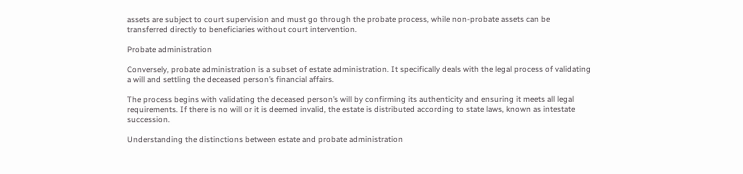assets are subject to court supervision and must go through the probate process, while non-probate assets can be transferred directly to beneficiaries without court intervention.

Probate administration

Conversely, probate administration is a subset of estate administration. It specifically deals with the legal process of validating a will and settling the deceased person’s financial affairs.

The process begins with validating the deceased person’s will by confirming its authenticity and ensuring it meets all legal requirements. If there is no will or it is deemed invalid, the estate is distributed according to state laws, known as intestate succession.

Understanding the distinctions between estate and probate administration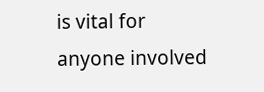is vital for anyone involved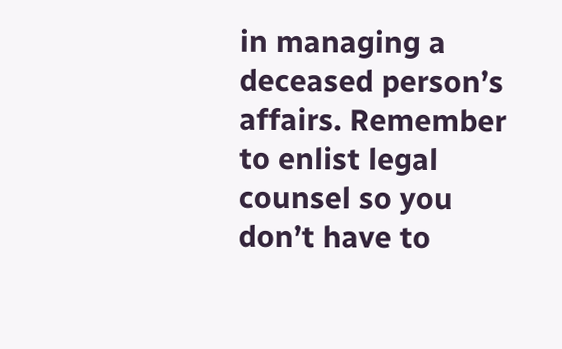in managing a deceased person’s affairs. Remember to enlist legal counsel so you don’t have to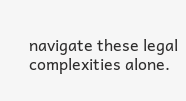navigate these legal complexities alone.